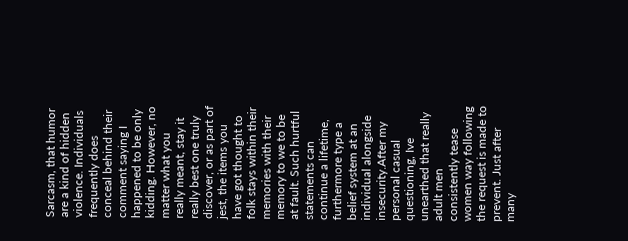Sarcasm, that humor are a kind of hidden violence. Individuals frequently does conceal behind their comment saying I happened to be only kidding. However, no matter what you really meant, stay it really best one truly discover, or as part of jest, the items you have got thought to folk stays within their memories with their memory to we to be at fault. Such hurtful statements can continue a lifetime, furthermore type a belief system at an individual alongside insecurity.After my personal casual questioning, Ive unearthed that really adult men consistently tease women way following the request is made to prevent. Just after many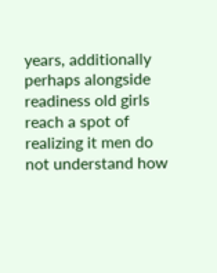years, additionally perhaps alongside readiness old girls reach a spot of realizing it men do not understand how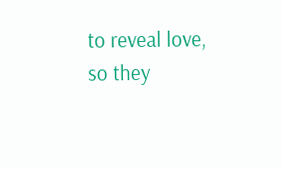to reveal love, so they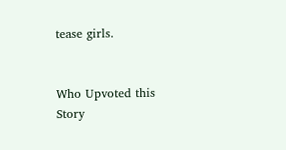tease girls.


Who Upvoted this Story